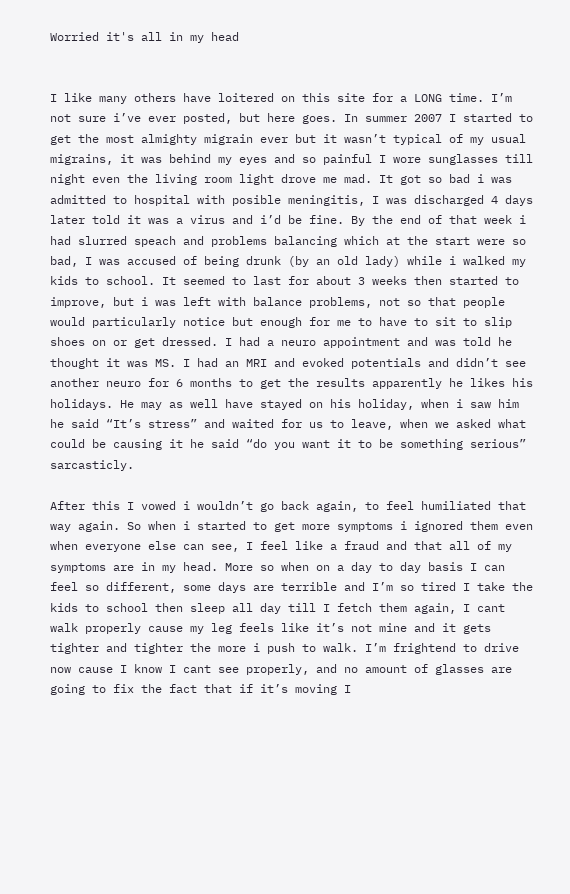Worried it's all in my head


I like many others have loitered on this site for a LONG time. I’m not sure i’ve ever posted, but here goes. In summer 2007 I started to get the most almighty migrain ever but it wasn’t typical of my usual migrains, it was behind my eyes and so painful I wore sunglasses till night even the living room light drove me mad. It got so bad i was admitted to hospital with posible meningitis, I was discharged 4 days later told it was a virus and i’d be fine. By the end of that week i had slurred speach and problems balancing which at the start were so bad, I was accused of being drunk (by an old lady) while i walked my kids to school. It seemed to last for about 3 weeks then started to improve, but i was left with balance problems, not so that people would particularly notice but enough for me to have to sit to slip shoes on or get dressed. I had a neuro appointment and was told he thought it was MS. I had an MRI and evoked potentials and didn’t see another neuro for 6 months to get the results apparently he likes his holidays. He may as well have stayed on his holiday, when i saw him he said “It’s stress” and waited for us to leave, when we asked what could be causing it he said “do you want it to be something serious” sarcasticly.

After this I vowed i wouldn’t go back again, to feel humiliated that way again. So when i started to get more symptoms i ignored them even when everyone else can see, I feel like a fraud and that all of my symptoms are in my head. More so when on a day to day basis I can feel so different, some days are terrible and I’m so tired I take the kids to school then sleep all day till I fetch them again, I cant walk properly cause my leg feels like it’s not mine and it gets tighter and tighter the more i push to walk. I’m frightend to drive now cause I know I cant see properly, and no amount of glasses are going to fix the fact that if it’s moving I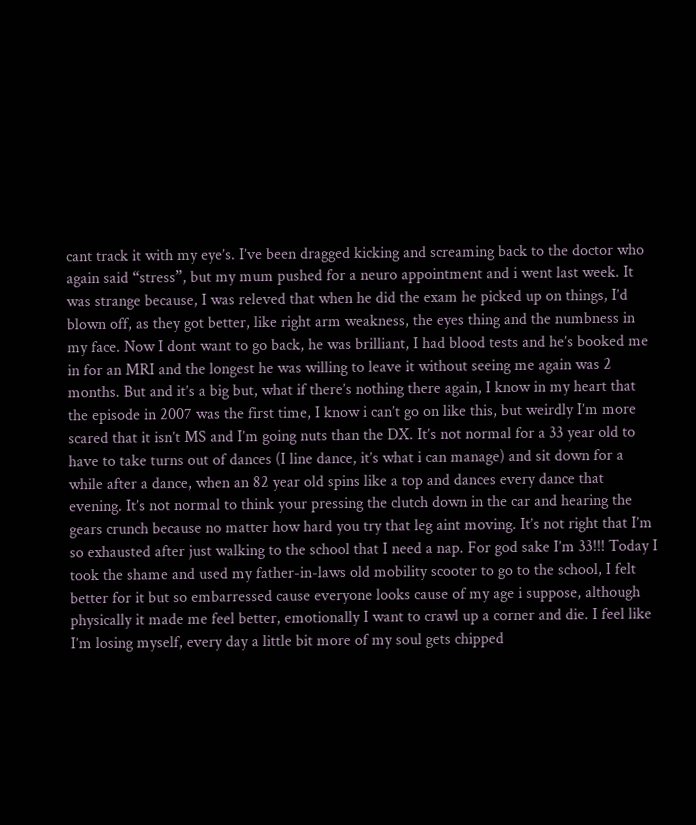cant track it with my eye’s. I’ve been dragged kicking and screaming back to the doctor who again said “stress”, but my mum pushed for a neuro appointment and i went last week. It was strange because, I was releved that when he did the exam he picked up on things, I’d blown off, as they got better, like right arm weakness, the eyes thing and the numbness in my face. Now I dont want to go back, he was brilliant, I had blood tests and he’s booked me in for an MRI and the longest he was willing to leave it without seeing me again was 2 months. But and it’s a big but, what if there’s nothing there again, I know in my heart that the episode in 2007 was the first time, I know i can’t go on like this, but weirdly I’m more scared that it isn’t MS and I’m going nuts than the DX. It’s not normal for a 33 year old to have to take turns out of dances (I line dance, it’s what i can manage) and sit down for a while after a dance, when an 82 year old spins like a top and dances every dance that evening. It’s not normal to think your pressing the clutch down in the car and hearing the gears crunch because no matter how hard you try that leg aint moving. It’s not right that I’m so exhausted after just walking to the school that I need a nap. For god sake I’m 33!!! Today I took the shame and used my father-in-laws old mobility scooter to go to the school, I felt better for it but so embarressed cause everyone looks cause of my age i suppose, although physically it made me feel better, emotionally I want to crawl up a corner and die. I feel like I’m losing myself, every day a little bit more of my soul gets chipped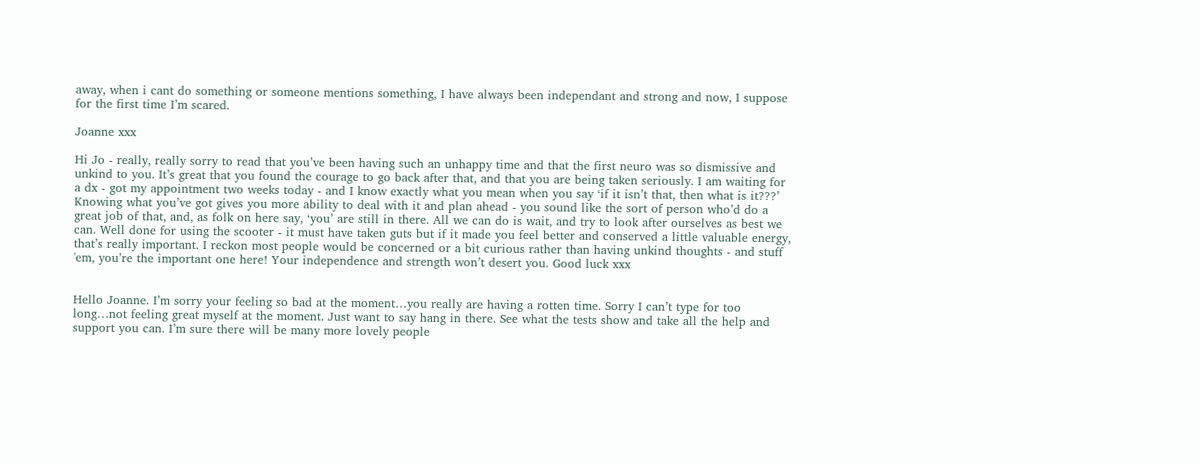away, when i cant do something or someone mentions something, I have always been independant and strong and now, I suppose for the first time I’m scared.

Joanne xxx

Hi Jo - really, really sorry to read that you’ve been having such an unhappy time and that the first neuro was so dismissive and unkind to you. It’s great that you found the courage to go back after that, and that you are being taken seriously. I am waiting for a dx - got my appointment two weeks today - and I know exactly what you mean when you say ‘if it isn’t that, then what is it???’ Knowing what you’ve got gives you more ability to deal with it and plan ahead - you sound like the sort of person who’d do a great job of that, and, as folk on here say, ‘you’ are still in there. All we can do is wait, and try to look after ourselves as best we can. Well done for using the scooter - it must have taken guts but if it made you feel better and conserved a little valuable energy, that’s really important. I reckon most people would be concerned or a bit curious rather than having unkind thoughts - and stuff 'em, you’re the important one here! Your independence and strength won’t desert you. Good luck xxx


Hello Joanne. I’m sorry your feeling so bad at the moment…you really are having a rotten time. Sorry I can’t type for too long…not feeling great myself at the moment. Just want to say hang in there. See what the tests show and take all the help and support you can. I’m sure there will be many more lovely people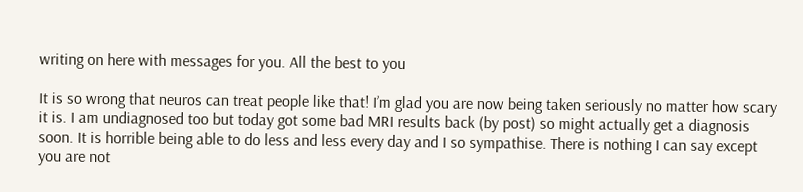writing on here with messages for you. All the best to you

It is so wrong that neuros can treat people like that! I’m glad you are now being taken seriously no matter how scary it is. I am undiagnosed too but today got some bad MRI results back (by post) so might actually get a diagnosis soon. It is horrible being able to do less and less every day and I so sympathise. There is nothing I can say except you are not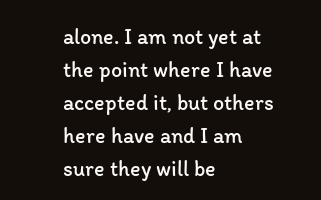alone. I am not yet at the point where I have accepted it, but others here have and I am sure they will be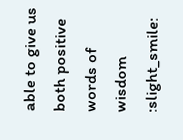able to give us both positive words of wisdom :slight_smile: